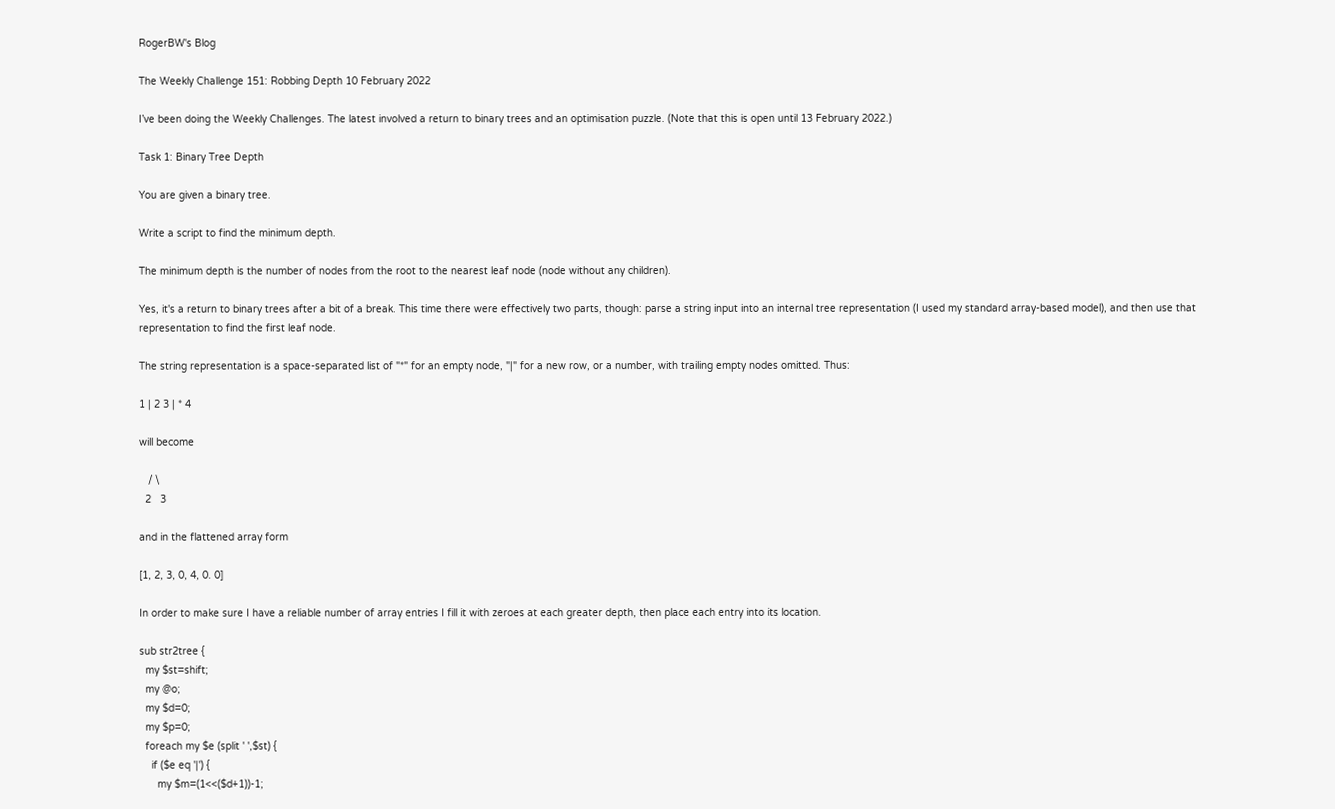RogerBW's Blog

The Weekly Challenge 151: Robbing Depth 10 February 2022

I’ve been doing the Weekly Challenges. The latest involved a return to binary trees and an optimisation puzzle. (Note that this is open until 13 February 2022.)

Task 1: Binary Tree Depth

You are given a binary tree.

Write a script to find the minimum depth.

The minimum depth is the number of nodes from the root to the nearest leaf node (node without any children).

Yes, it's a return to binary trees after a bit of a break. This time there were effectively two parts, though: parse a string input into an internal tree representation (I used my standard array-based model), and then use that representation to find the first leaf node.

The string representation is a space-separated list of "*" for an empty node, "|" for a new row, or a number, with trailing empty nodes omitted. Thus:

1 | 2 3 | * 4

will become

   / \
  2   3

and in the flattened array form

[1, 2, 3, 0, 4, 0. 0]

In order to make sure I have a reliable number of array entries I fill it with zeroes at each greater depth, then place each entry into its location.

sub str2tree {
  my $st=shift;
  my @o;
  my $d=0;
  my $p=0;
  foreach my $e (split ' ',$st) {
    if ($e eq '|') {
      my $m=(1<<($d+1))-1;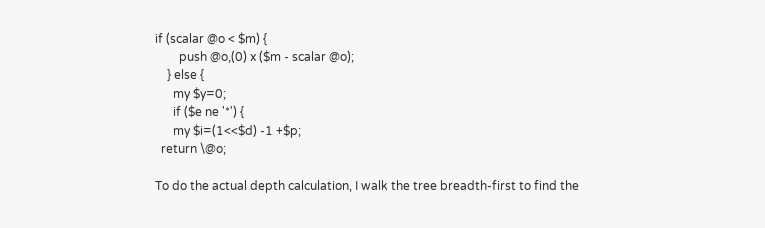if (scalar @o < $m) {
        push @o,(0) x ($m - scalar @o);
    } else {
      my $y=0;
      if ($e ne '*') {
      my $i=(1<<$d) -1 +$p;
  return \@o;

To do the actual depth calculation, I walk the tree breadth-first to find the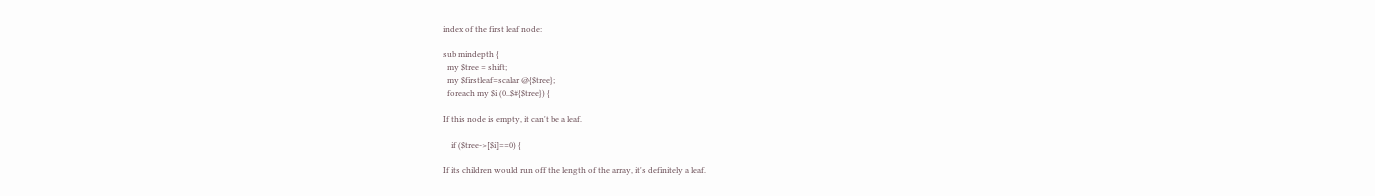index of the first leaf node:

sub mindepth {
  my $tree = shift;
  my $firstleaf=scalar @{$tree};
  foreach my $i (0..$#{$tree}) {

If this node is empty, it can't be a leaf.

    if ($tree->[$i]==0) {

If its children would run off the length of the array, it's definitely a leaf.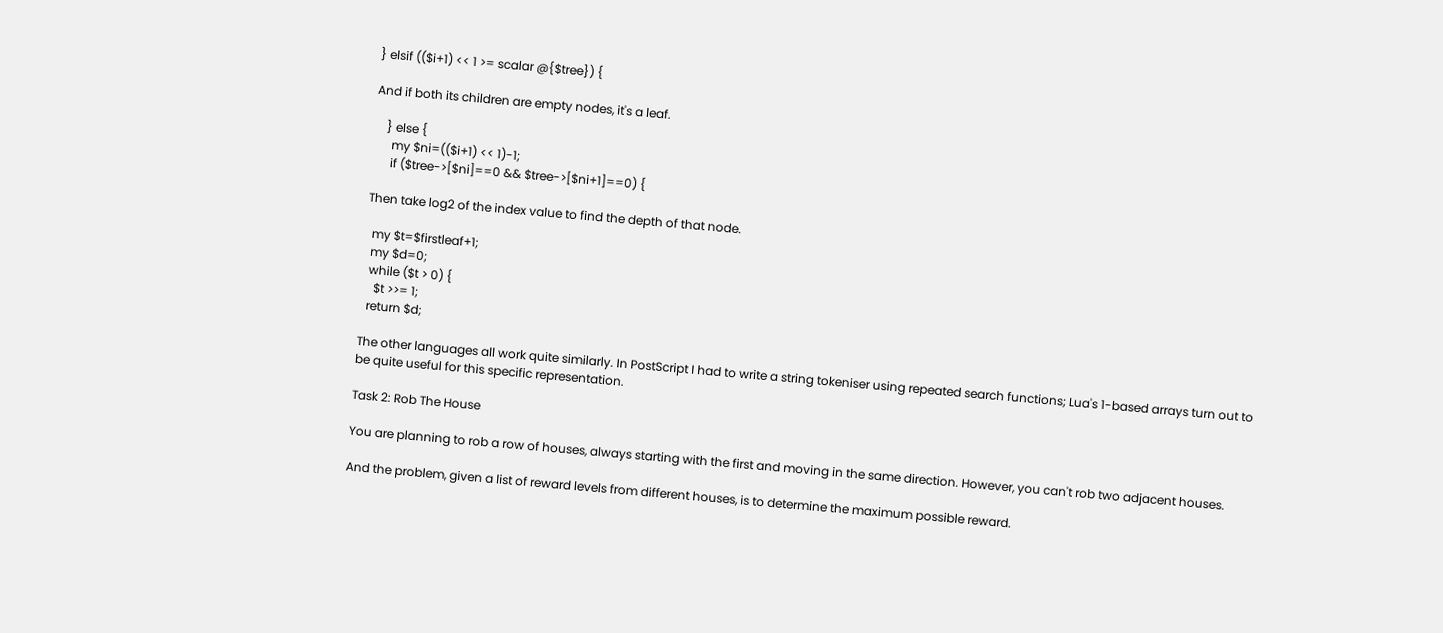} elsif (($i+1) << 1 >= scalar @{$tree}) {

And if both its children are empty nodes, it's a leaf.

    } else {
      my $ni=(($i+1) << 1)-1;
      if ($tree->[$ni]==0 && $tree->[$ni+1]==0) {

Then take log2 of the index value to find the depth of that node.

  my $t=$firstleaf+1;
  my $d=0;
  while ($t > 0) {
    $t >>= 1;
  return $d;

The other languages all work quite similarly. In PostScript I had to write a string tokeniser using repeated search functions; Lua's 1-based arrays turn out to be quite useful for this specific representation.

Task 2: Rob The House

You are planning to rob a row of houses, always starting with the first and moving in the same direction. However, you can't rob two adjacent houses.

And the problem, given a list of reward levels from different houses, is to determine the maximum possible reward.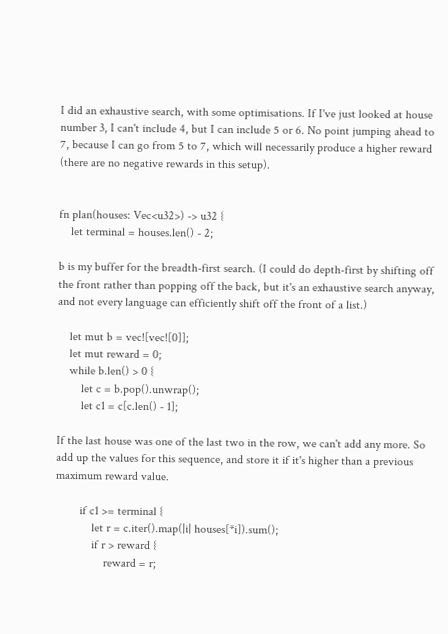I did an exhaustive search, with some optimisations. If I've just looked at house number 3, I can't include 4, but I can include 5 or 6. No point jumping ahead to 7, because I can go from 5 to 7, which will necessarily produce a higher reward (there are no negative rewards in this setup).


fn plan(houses: Vec<u32>) -> u32 {
    let terminal = houses.len() - 2;

b is my buffer for the breadth-first search. (I could do depth-first by shifting off the front rather than popping off the back, but it's an exhaustive search anyway, and not every language can efficiently shift off the front of a list.)

    let mut b = vec![vec![0]];
    let mut reward = 0;
    while b.len() > 0 {
        let c = b.pop().unwrap();
        let c1 = c[c.len() - 1];

If the last house was one of the last two in the row, we can't add any more. So add up the values for this sequence, and store it if it's higher than a previous maximum reward value.

        if c1 >= terminal {
            let r = c.iter().map(|i| houses[*i]).sum();
            if r > reward {
                reward = r;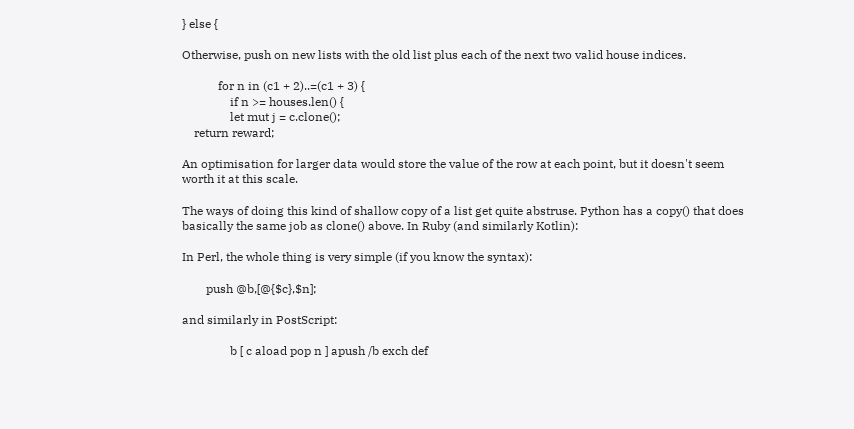} else {

Otherwise, push on new lists with the old list plus each of the next two valid house indices.

            for n in (c1 + 2)..=(c1 + 3) {
                if n >= houses.len() {
                let mut j = c.clone();
    return reward;

An optimisation for larger data would store the value of the row at each point, but it doesn't seem worth it at this scale.

The ways of doing this kind of shallow copy of a list get quite abstruse. Python has a copy() that does basically the same job as clone() above. In Ruby (and similarly Kotlin):

In Perl, the whole thing is very simple (if you know the syntax):

        push @b,[@{$c},$n];

and similarly in PostScript:

                b [ c aload pop n ] apush /b exch def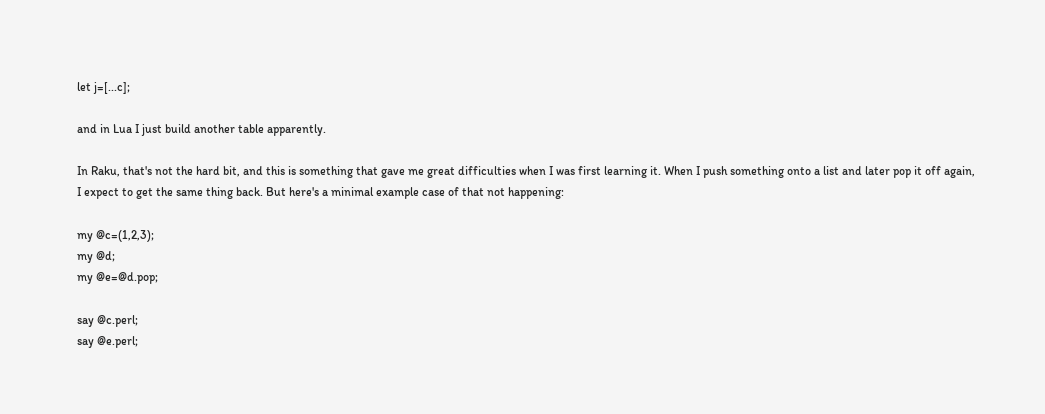let j=[...c];

and in Lua I just build another table apparently.

In Raku, that's not the hard bit, and this is something that gave me great difficulties when I was first learning it. When I push something onto a list and later pop it off again, I expect to get the same thing back. But here's a minimal example case of that not happening:

my @c=(1,2,3);
my @d;
my @e=@d.pop;

say @c.perl;
say @e.perl;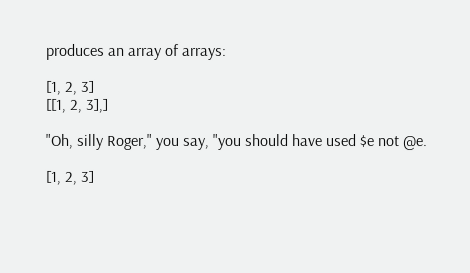produces an array of arrays:

[1, 2, 3]
[[1, 2, 3],]

"Oh, silly Roger," you say, "you should have used $e not @e.

[1, 2, 3]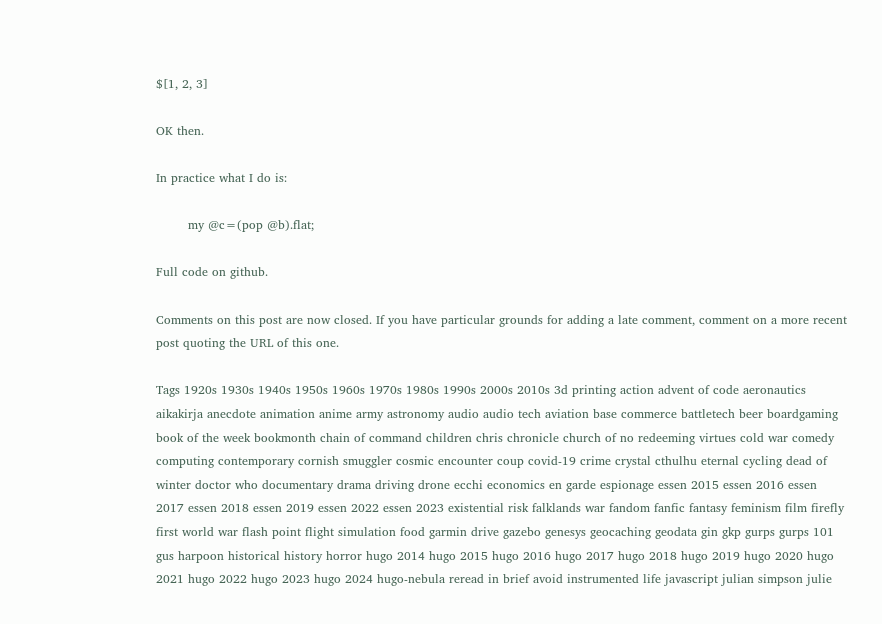$[1, 2, 3]

OK then.

In practice what I do is:

        my @c=(pop @b).flat;

Full code on github.

Comments on this post are now closed. If you have particular grounds for adding a late comment, comment on a more recent post quoting the URL of this one.

Tags 1920s 1930s 1940s 1950s 1960s 1970s 1980s 1990s 2000s 2010s 3d printing action advent of code aeronautics aikakirja anecdote animation anime army astronomy audio audio tech aviation base commerce battletech beer boardgaming book of the week bookmonth chain of command children chris chronicle church of no redeeming virtues cold war comedy computing contemporary cornish smuggler cosmic encounter coup covid-19 crime crystal cthulhu eternal cycling dead of winter doctor who documentary drama driving drone ecchi economics en garde espionage essen 2015 essen 2016 essen 2017 essen 2018 essen 2019 essen 2022 essen 2023 existential risk falklands war fandom fanfic fantasy feminism film firefly first world war flash point flight simulation food garmin drive gazebo genesys geocaching geodata gin gkp gurps gurps 101 gus harpoon historical history horror hugo 2014 hugo 2015 hugo 2016 hugo 2017 hugo 2018 hugo 2019 hugo 2020 hugo 2021 hugo 2022 hugo 2023 hugo 2024 hugo-nebula reread in brief avoid instrumented life javascript julian simpson julie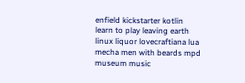enfield kickstarter kotlin learn to play leaving earth linux liquor lovecraftiana lua mecha men with beards mpd museum music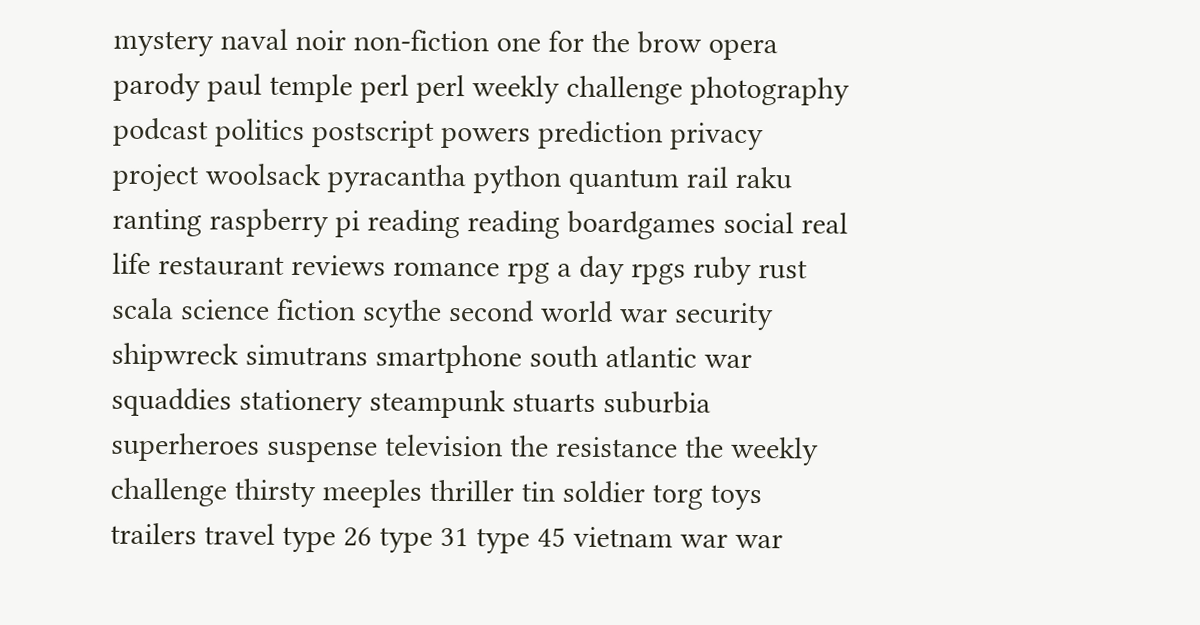mystery naval noir non-fiction one for the brow opera parody paul temple perl perl weekly challenge photography podcast politics postscript powers prediction privacy project woolsack pyracantha python quantum rail raku ranting raspberry pi reading reading boardgames social real life restaurant reviews romance rpg a day rpgs ruby rust scala science fiction scythe second world war security shipwreck simutrans smartphone south atlantic war squaddies stationery steampunk stuarts suburbia superheroes suspense television the resistance the weekly challenge thirsty meeples thriller tin soldier torg toys trailers travel type 26 type 31 type 45 vietnam war war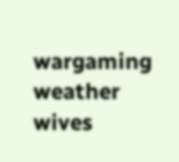wargaming weather wives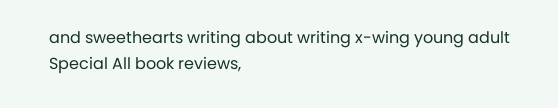and sweethearts writing about writing x-wing young adult
Special All book reviews,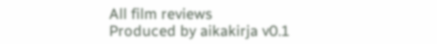All film reviews
Produced by aikakirja v0.1